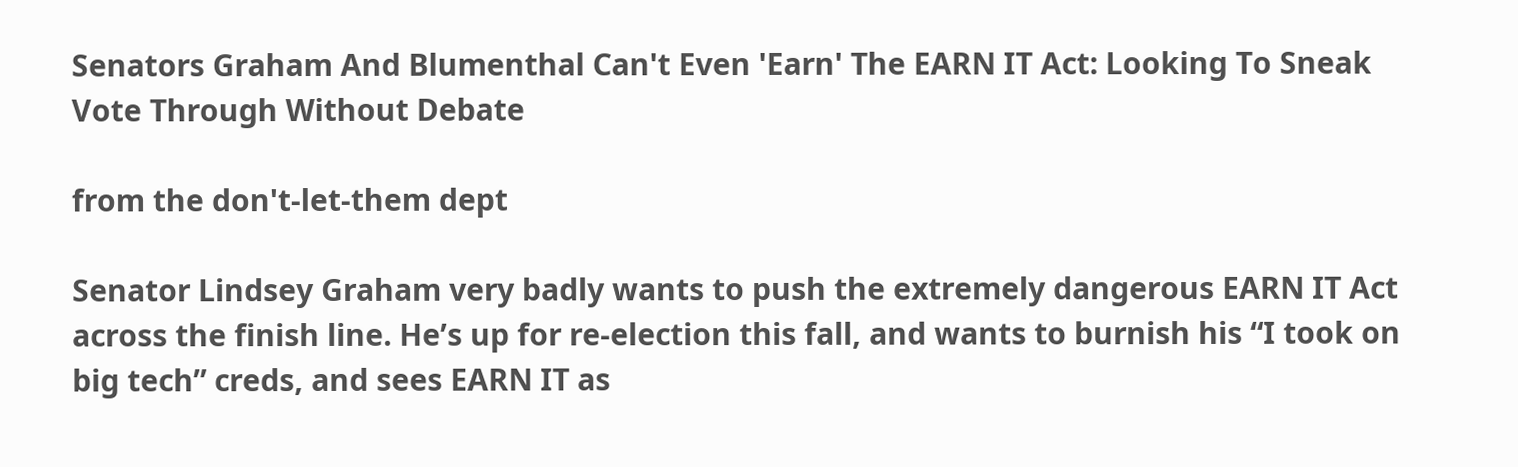Senators Graham And Blumenthal Can't Even 'Earn' The EARN IT Act: Looking To Sneak Vote Through Without Debate

from the don't-let-them dept

Senator Lindsey Graham very badly wants to push the extremely dangerous EARN IT Act across the finish line. He’s up for re-election this fall, and wants to burnish his “I took on big tech” creds, and sees EARN IT as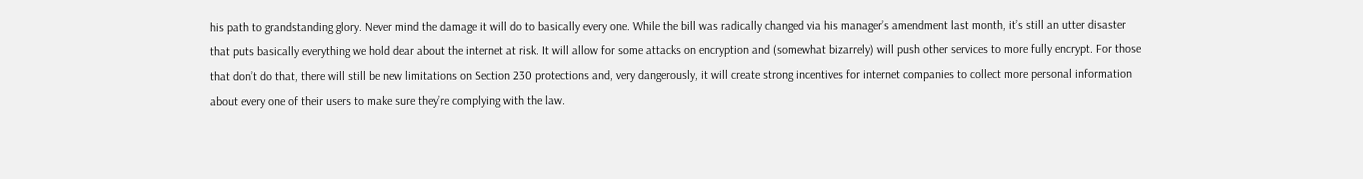his path to grandstanding glory. Never mind the damage it will do to basically every one. While the bill was radically changed via his manager’s amendment last month, it’s still an utter disaster that puts basically everything we hold dear about the internet at risk. It will allow for some attacks on encryption and (somewhat bizarrely) will push other services to more fully encrypt. For those that don’t do that, there will still be new limitations on Section 230 protections and, very dangerously, it will create strong incentives for internet companies to collect more personal information about every one of their users to make sure they’re complying with the law.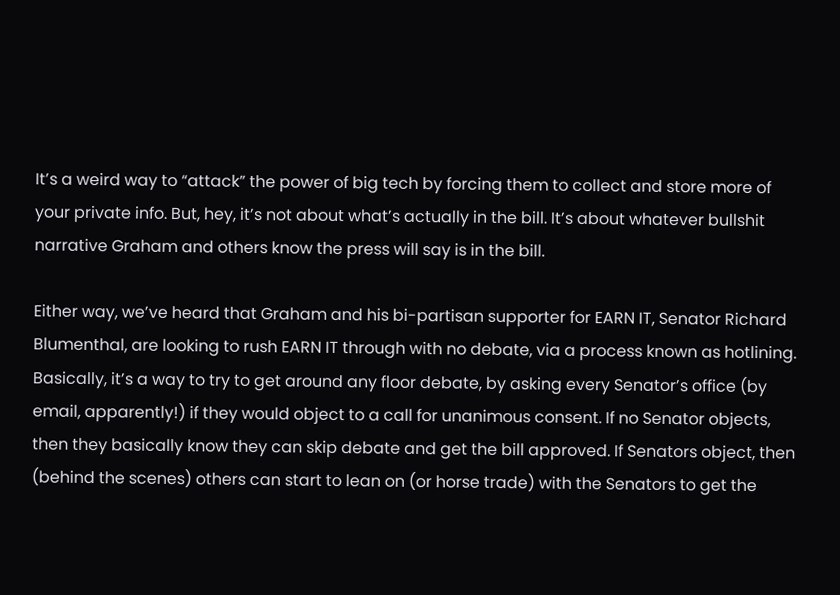It’s a weird way to “attack” the power of big tech by forcing them to collect and store more of your private info. But, hey, it’s not about what’s actually in the bill. It’s about whatever bullshit narrative Graham and others know the press will say is in the bill.

Either way, we’ve heard that Graham and his bi-partisan supporter for EARN IT, Senator Richard Blumenthal, are looking to rush EARN IT through with no debate, via a process known as hotlining. Basically, it’s a way to try to get around any floor debate, by asking every Senator’s office (by email, apparently!) if they would object to a call for unanimous consent. If no Senator objects, then they basically know they can skip debate and get the bill approved. If Senators object, then (behind the scenes) others can start to lean on (or horse trade) with the Senators to get the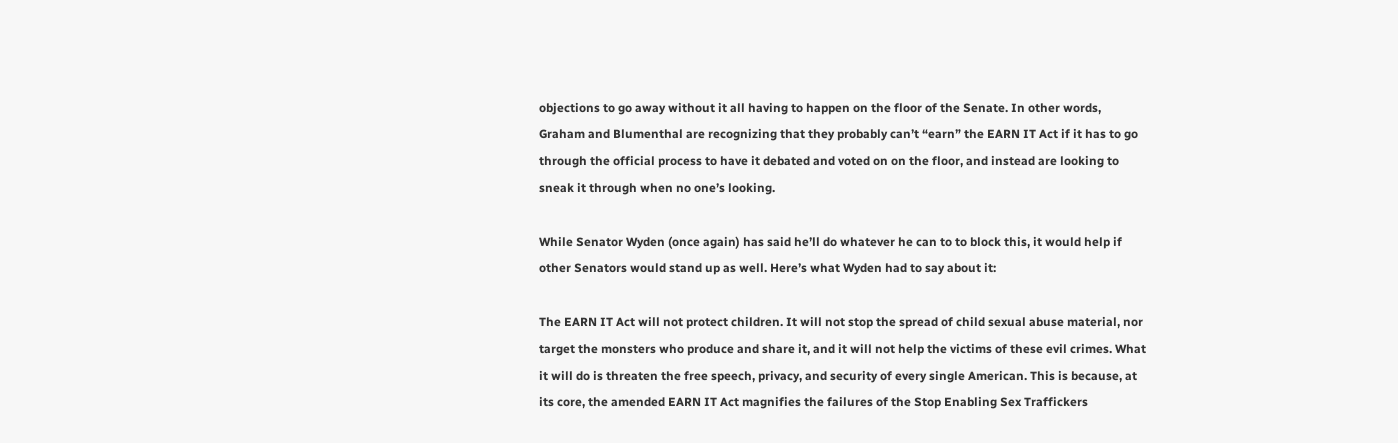objections to go away without it all having to happen on the floor of the Senate. In other words, Graham and Blumenthal are recognizing that they probably can’t “earn” the EARN IT Act if it has to go through the official process to have it debated and voted on on the floor, and instead are looking to sneak it through when no one’s looking.

While Senator Wyden (once again) has said he’ll do whatever he can to to block this, it would help if other Senators would stand up as well. Here’s what Wyden had to say about it:

The EARN IT Act will not protect children. It will not stop the spread of child sexual abuse material, nor target the monsters who produce and share it, and it will not help the victims of these evil crimes. What it will do is threaten the free speech, privacy, and security of every single American. This is because, at its core, the amended EARN IT Act magnifies the failures of the Stop Enabling Sex Traffickers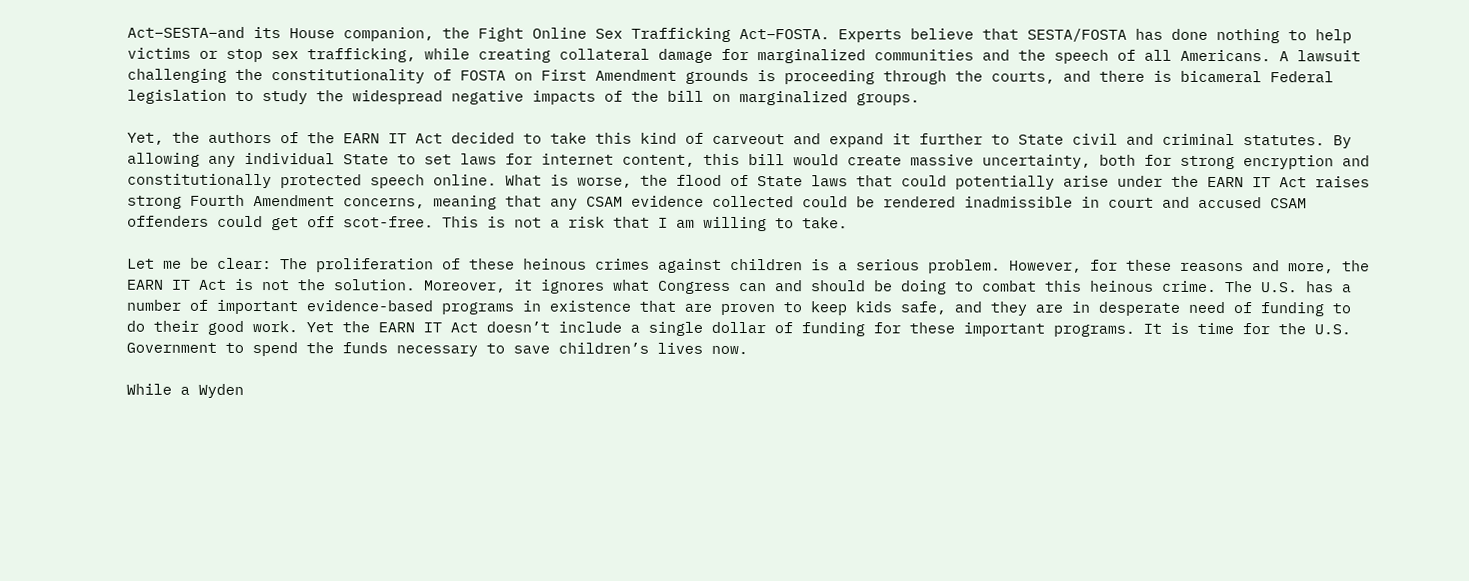Act–SESTA–and its House companion, the Fight Online Sex Trafficking Act–FOSTA. Experts believe that SESTA/FOSTA has done nothing to help victims or stop sex trafficking, while creating collateral damage for marginalized communities and the speech of all Americans. A lawsuit challenging the constitutionality of FOSTA on First Amendment grounds is proceeding through the courts, and there is bicameral Federal legislation to study the widespread negative impacts of the bill on marginalized groups.

Yet, the authors of the EARN IT Act decided to take this kind of carveout and expand it further to State civil and criminal statutes. By allowing any individual State to set laws for internet content, this bill would create massive uncertainty, both for strong encryption and constitutionally protected speech online. What is worse, the flood of State laws that could potentially arise under the EARN IT Act raises strong Fourth Amendment concerns, meaning that any CSAM evidence collected could be rendered inadmissible in court and accused CSAM offenders could get off scot-free. This is not a risk that I am willing to take.

Let me be clear: The proliferation of these heinous crimes against children is a serious problem. However, for these reasons and more, the EARN IT Act is not the solution. Moreover, it ignores what Congress can and should be doing to combat this heinous crime. The U.S. has a number of important evidence-based programs in existence that are proven to keep kids safe, and they are in desperate need of funding to do their good work. Yet the EARN IT Act doesn’t include a single dollar of funding for these important programs. It is time for the U.S. Government to spend the funds necessary to save children’s lives now.

While a Wyden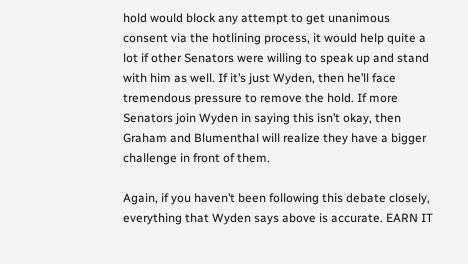hold would block any attempt to get unanimous consent via the hotlining process, it would help quite a lot if other Senators were willing to speak up and stand with him as well. If it’s just Wyden, then he’ll face tremendous pressure to remove the hold. If more Senators join Wyden in saying this isn’t okay, then Graham and Blumenthal will realize they have a bigger challenge in front of them.

Again, if you haven’t been following this debate closely, everything that Wyden says above is accurate. EARN IT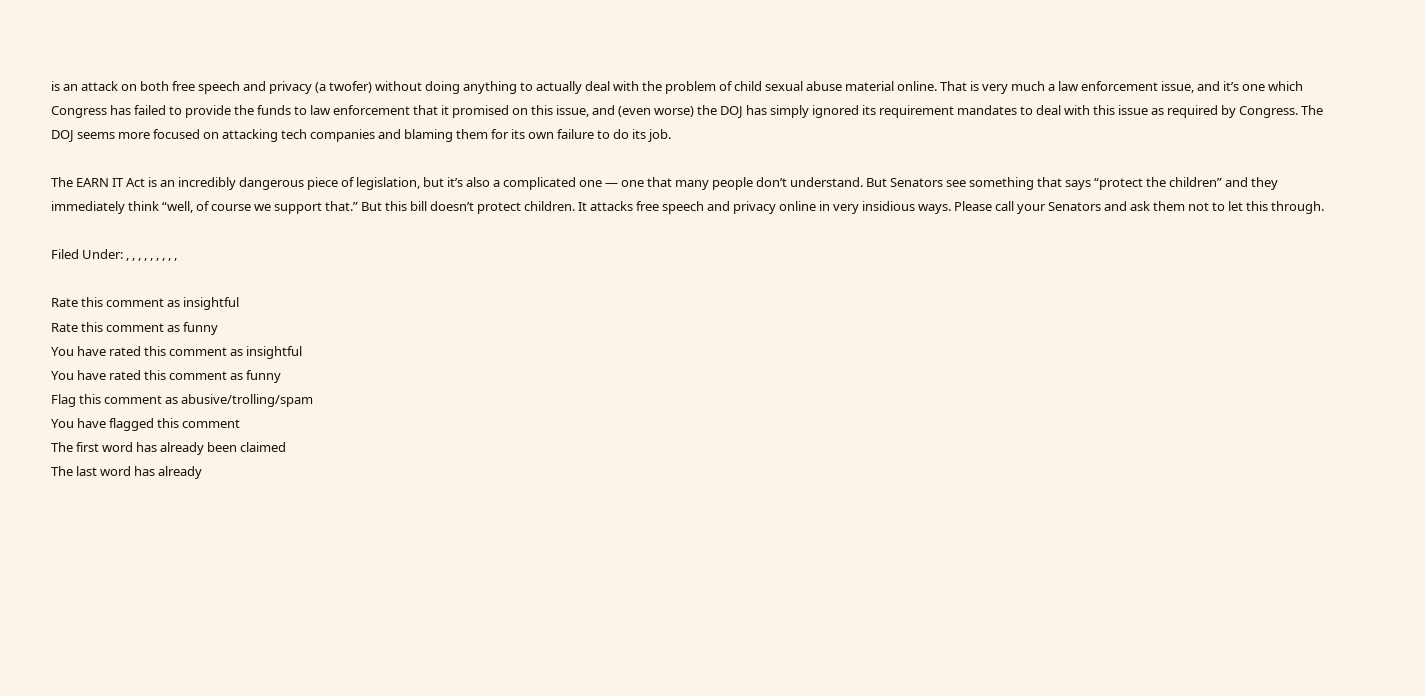is an attack on both free speech and privacy (a twofer) without doing anything to actually deal with the problem of child sexual abuse material online. That is very much a law enforcement issue, and it’s one which Congress has failed to provide the funds to law enforcement that it promised on this issue, and (even worse) the DOJ has simply ignored its requirement mandates to deal with this issue as required by Congress. The DOJ seems more focused on attacking tech companies and blaming them for its own failure to do its job.

The EARN IT Act is an incredibly dangerous piece of legislation, but it’s also a complicated one — one that many people don’t understand. But Senators see something that says “protect the children” and they immediately think “well, of course we support that.” But this bill doesn’t protect children. It attacks free speech and privacy online in very insidious ways. Please call your Senators and ask them not to let this through.

Filed Under: , , , , , , , , ,

Rate this comment as insightful
Rate this comment as funny
You have rated this comment as insightful
You have rated this comment as funny
Flag this comment as abusive/trolling/spam
You have flagged this comment
The first word has already been claimed
The last word has already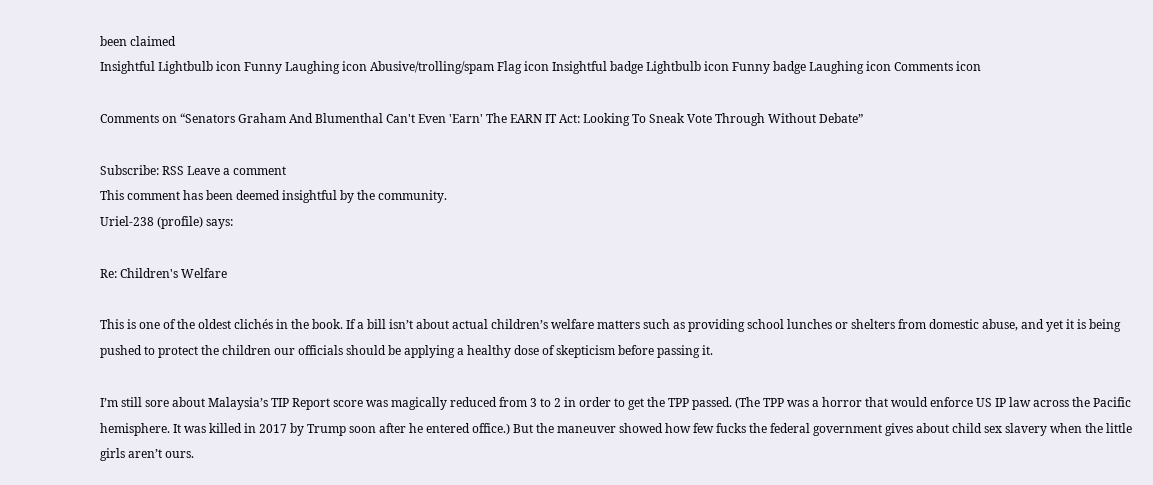been claimed
Insightful Lightbulb icon Funny Laughing icon Abusive/trolling/spam Flag icon Insightful badge Lightbulb icon Funny badge Laughing icon Comments icon

Comments on “Senators Graham And Blumenthal Can't Even 'Earn' The EARN IT Act: Looking To Sneak Vote Through Without Debate”

Subscribe: RSS Leave a comment
This comment has been deemed insightful by the community.
Uriel-238 (profile) says:

Re: Children's Welfare

This is one of the oldest clichés in the book. If a bill isn’t about actual children’s welfare matters such as providing school lunches or shelters from domestic abuse, and yet it is being pushed to protect the children our officials should be applying a healthy dose of skepticism before passing it.

I’m still sore about Malaysia’s TIP Report score was magically reduced from 3 to 2 in order to get the TPP passed. (The TPP was a horror that would enforce US IP law across the Pacific hemisphere. It was killed in 2017 by Trump soon after he entered office.) But the maneuver showed how few fucks the federal government gives about child sex slavery when the little girls aren’t ours.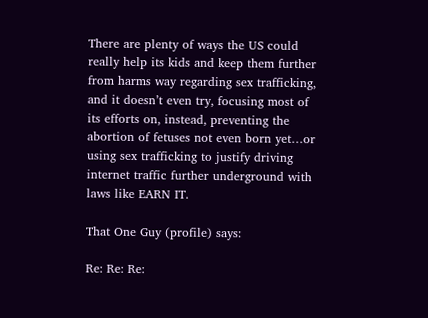There are plenty of ways the US could really help its kids and keep them further from harms way regarding sex trafficking, and it doesn’t even try, focusing most of its efforts on, instead, preventing the abortion of fetuses not even born yet…or using sex trafficking to justify driving internet traffic further underground with laws like EARN IT.

That One Guy (profile) says:

Re: Re: Re: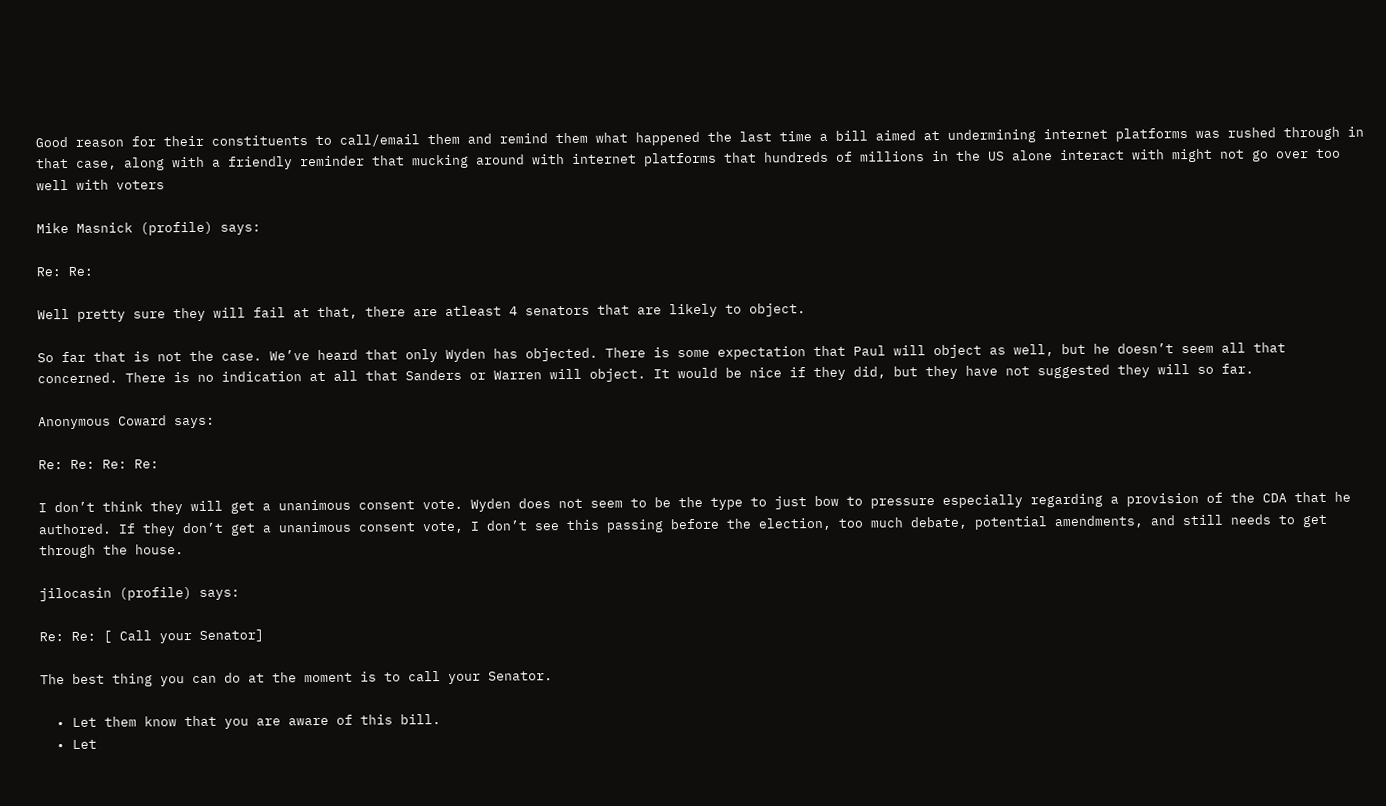Good reason for their constituents to call/email them and remind them what happened the last time a bill aimed at undermining internet platforms was rushed through in that case, along with a friendly reminder that mucking around with internet platforms that hundreds of millions in the US alone interact with might not go over too well with voters

Mike Masnick (profile) says:

Re: Re:

Well pretty sure they will fail at that, there are atleast 4 senators that are likely to object.

So far that is not the case. We’ve heard that only Wyden has objected. There is some expectation that Paul will object as well, but he doesn’t seem all that concerned. There is no indication at all that Sanders or Warren will object. It would be nice if they did, but they have not suggested they will so far.

Anonymous Coward says:

Re: Re: Re: Re:

I don’t think they will get a unanimous consent vote. Wyden does not seem to be the type to just bow to pressure especially regarding a provision of the CDA that he authored. If they don’t get a unanimous consent vote, I don’t see this passing before the election, too much debate, potential amendments, and still needs to get through the house.

jilocasin (profile) says:

Re: Re: [ Call your Senator]

The best thing you can do at the moment is to call your Senator.

  • Let them know that you are aware of this bill.
  • Let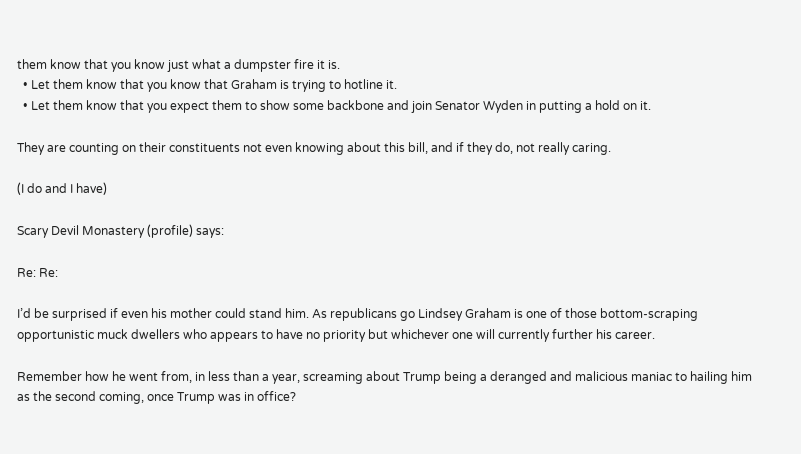them know that you know just what a dumpster fire it is.
  • Let them know that you know that Graham is trying to hotline it.
  • Let them know that you expect them to show some backbone and join Senator Wyden in putting a hold on it.

They are counting on their constituents not even knowing about this bill, and if they do, not really caring.

(I do and I have)

Scary Devil Monastery (profile) says:

Re: Re:

I’d be surprised if even his mother could stand him. As republicans go Lindsey Graham is one of those bottom-scraping opportunistic muck dwellers who appears to have no priority but whichever one will currently further his career.

Remember how he went from, in less than a year, screaming about Trump being a deranged and malicious maniac to hailing him as the second coming, once Trump was in office?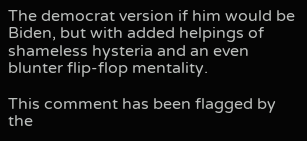The democrat version if him would be Biden, but with added helpings of shameless hysteria and an even blunter flip-flop mentality.

This comment has been flagged by the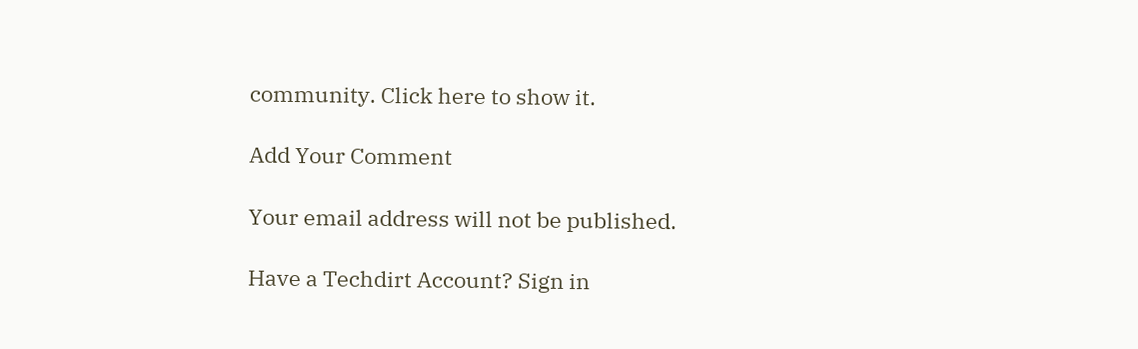community. Click here to show it.

Add Your Comment

Your email address will not be published.

Have a Techdirt Account? Sign in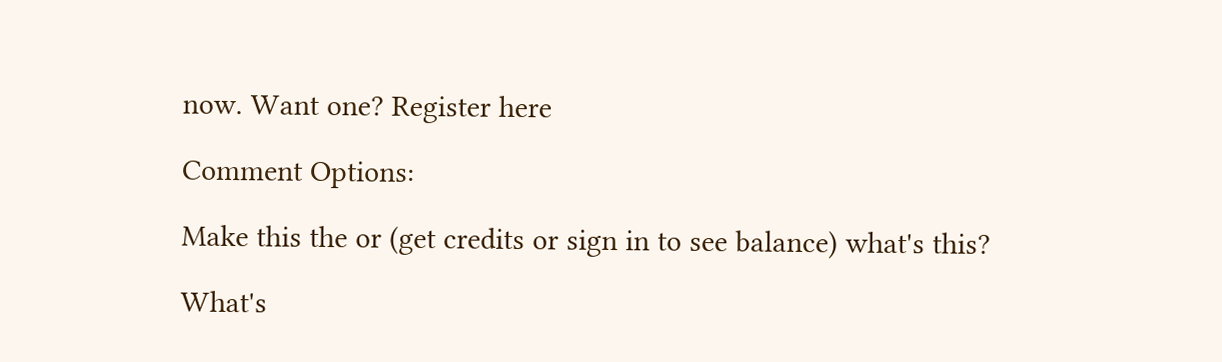now. Want one? Register here

Comment Options:

Make this the or (get credits or sign in to see balance) what's this?

What's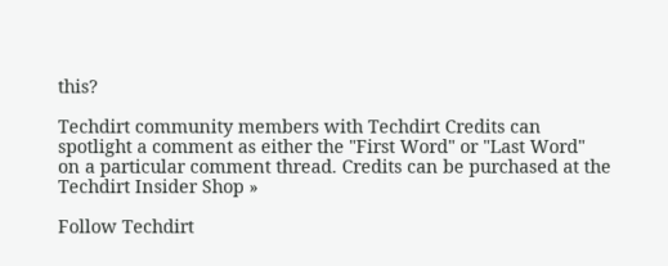this?

Techdirt community members with Techdirt Credits can spotlight a comment as either the "First Word" or "Last Word" on a particular comment thread. Credits can be purchased at the Techdirt Insider Shop »

Follow Techdirt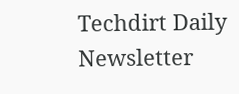Techdirt Daily Newsletter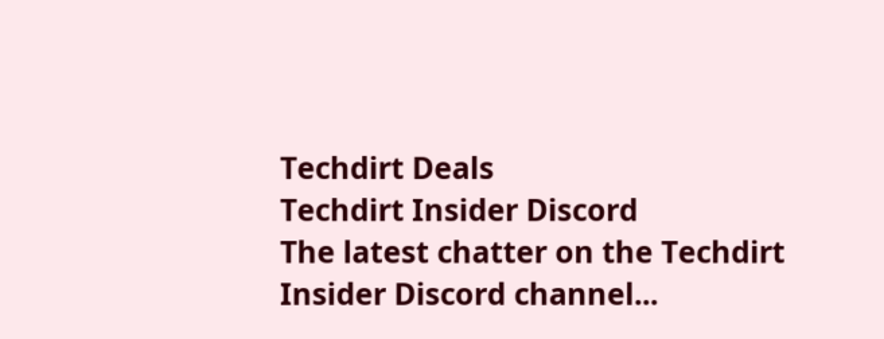Techdirt Deals
Techdirt Insider Discord
The latest chatter on the Techdirt Insider Discord channel...